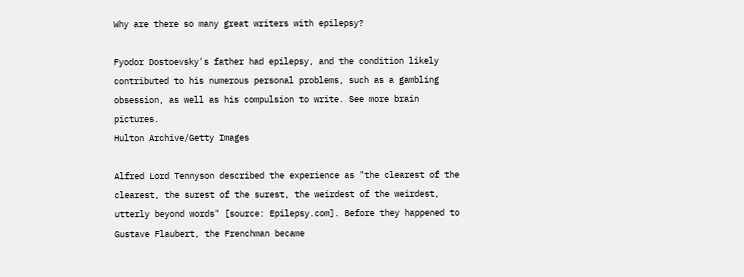Why are there so many great writers with epilepsy?

Fyodor Dostoevsky's father had epilepsy, and the condition likely contributed to his numerous personal problems, such as a gambling obsession, as well as his compulsion to write. See more brain pictures.
Hulton Archive/Getty Images

Alfred Lord Tennyson described the experience as "the clearest of the clearest, the surest of the surest, the weirdest of the weirdest, utterly beyond words" [source: Epilepsy.com]. Before they happened to Gustave Flaubert, the Frenchman became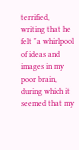terrified, writing that he felt "a whirlpool of ideas and images in my poor brain, during which it seemed that my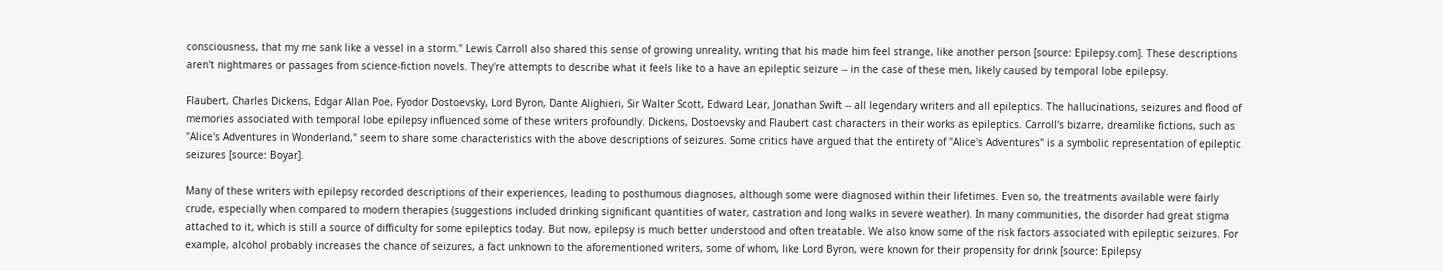consciousness, that my me sank like a vessel in a storm." Lewis Carroll also shared this sense of growing unreality, writing that his made him feel strange, like another person [source: Epilepsy.com]. These descriptions aren't nightmares or passages from science-fiction novels. They're attempts to describe what it feels like to a have an epileptic seizure -- in the case of these men, likely caused by temporal lobe epilepsy.

Flaubert, Charles Dickens, Edgar Allan Poe, Fyodor Dostoevsky, Lord Byron, Dante Alighieri, Sir Walter Scott, Edward Lear, Jonathan Swift -- all legendary writers and all epileptics. The hallucinations, seizures and flood of memories associated with temporal lobe epilepsy influenced some of these writers profoundly. Dickens, Dostoevsky and Flaubert cast characters in their works as epileptics. Carroll's bizarre, dreamlike fictions, such as "Alice's Adventures in Wonderland," seem to share some characteristics with the above descriptions of seizures. Some critics have argued that the entirety of "Alice's Adventures" is a symbolic representation of epileptic seizures [source: Boyar].

Many of these writers with epilepsy recorded descriptions of their experiences, leading to posthumous diagnoses, although some were diagnosed within their lifetimes. Even so, the treatments available were fairly crude, especially when compared to modern therapies (suggestions included drinking significant quantities of water, castration and long walks in severe weather). In many communities, the disorder had great stigma attached to it, which is still a source of difficulty for some epileptics today. But now, epilepsy is much better understood and often treatable. We also know some of the risk factors associated with epileptic seizures. For example, alcohol probably increases the chance of seizures, a fact unknown to the aforementioned writers, some of whom, like Lord Byron, were known for their propensity for drink [source: Epilepsy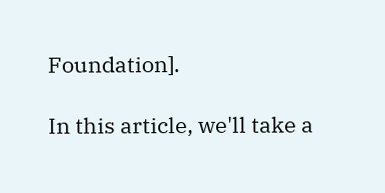Foundation].

In this article, we'll take a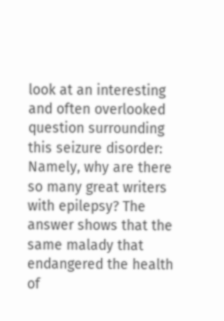look at an interesting and often overlooked question surrounding this seizure disorder: Namely, why are there so many great writers with epilepsy? The answer shows that the same malady that endangered the health of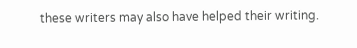these writers may also have helped their writing.